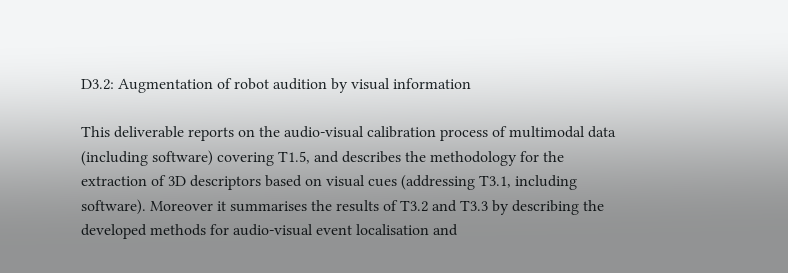D3.2: Augmentation of robot audition by visual information

This deliverable reports on the audio-visual calibration process of multimodal data (including software) covering T1.5, and describes the methodology for the extraction of 3D descriptors based on visual cues (addressing T3.1, including software). Moreover it summarises the results of T3.2 and T3.3 by describing the developed methods for audio-visual event localisation and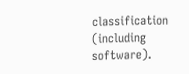classification (including software).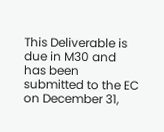This Deliverable is due in M30 and has been submitted to the EC on December 31,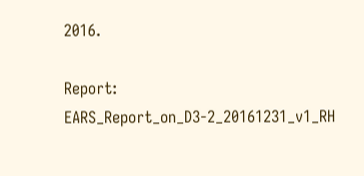2016.

Report: EARS_Report_on_D3-2_20161231_v1_RH